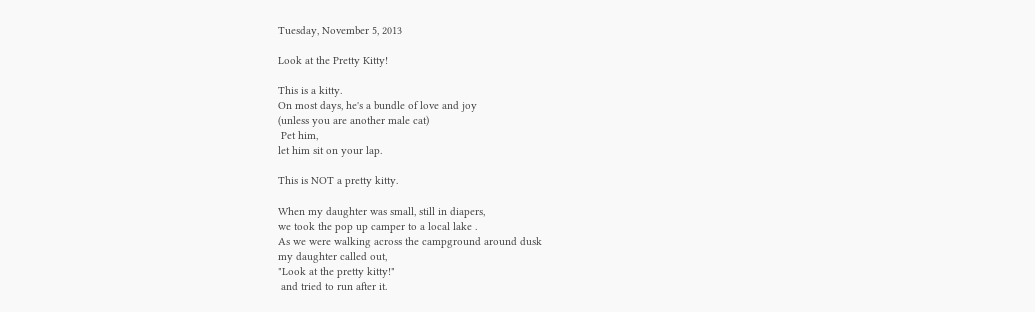Tuesday, November 5, 2013

Look at the Pretty Kitty!

This is a kitty.
On most days, he's a bundle of love and joy
(unless you are another male cat)
 Pet him,
let him sit on your lap.

This is NOT a pretty kitty.

When my daughter was small, still in diapers,
we took the pop up camper to a local lake .
As we were walking across the campground around dusk
my daughter called out,
"Look at the pretty kitty!"
 and tried to run after it.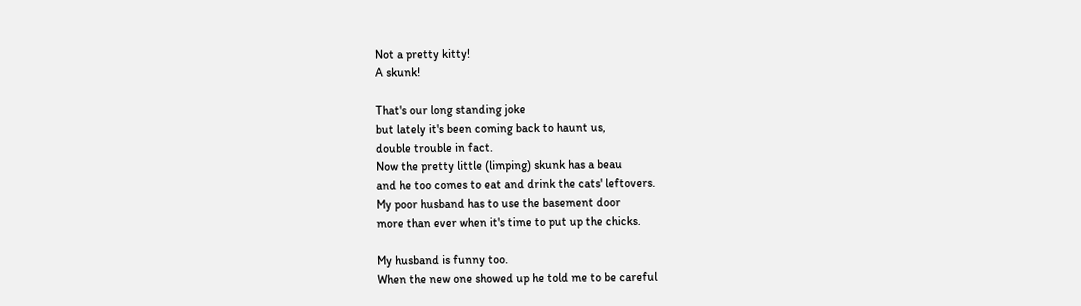Not a pretty kitty!
A skunk!

That's our long standing joke
but lately it's been coming back to haunt us,
double trouble in fact.
Now the pretty little (limping) skunk has a beau
and he too comes to eat and drink the cats' leftovers.
My poor husband has to use the basement door
more than ever when it's time to put up the chicks.

My husband is funny too.
When the new one showed up he told me to be careful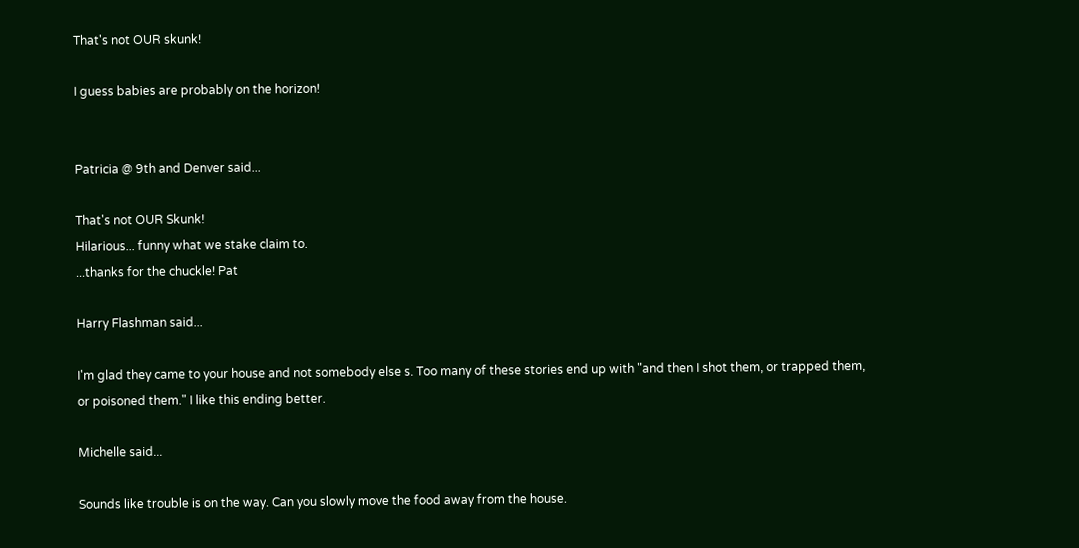That's not OUR skunk!

I guess babies are probably on the horizon!


Patricia @ 9th and Denver said...

That's not OUR Skunk!
Hilarious... funny what we stake claim to.
...thanks for the chuckle! Pat

Harry Flashman said...

I'm glad they came to your house and not somebody else s. Too many of these stories end up with "and then I shot them, or trapped them, or poisoned them." I like this ending better.

Michelle said...

Sounds like trouble is on the way. Can you slowly move the food away from the house.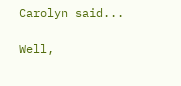Carolyn said...

Well,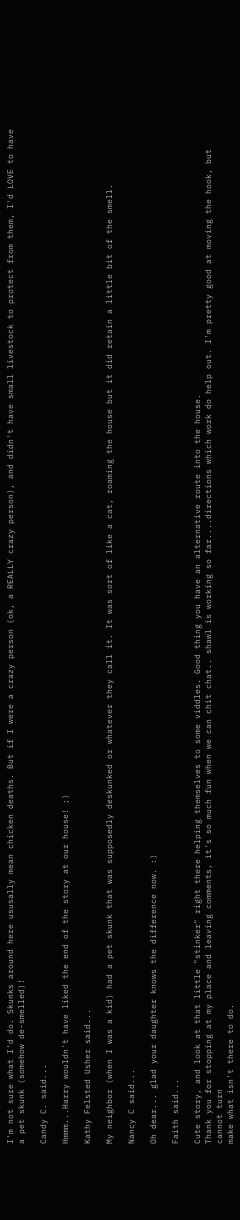I'm not sure what I'd do. Skunks around here ususally mean chicken deaths. But if I were a crazy person (ok, a REALLY crazy person), and didn't have small livestock to protect from them, I'd LOVE to have a pet skunk (somehow de-smelled)!

Candy C. said...

Hmmm...Harry wouldn't have liked the end of the story at our house! ;)

Kathy Felsted Usher said...

My neighbor (when I was a kid) had a pet skunk that was supposedly deskunked or whatever they call it. It was sort of like a cat, roaming the house but it did retain a little bit of the smell.

Nancy C said...

Oh dear... glad your daughter knows the difference now. :)

Faith said...

Cute story, and look at that little "stinker" right there helping themselves to some viddles. Good thing you have an alternative route into the house.
Thank you for stopping at my place and leaving comments, it's so much fun when we can chit chat.. shawl is working so far....directions which work do help out. I'm pretty good at moving the hook, but cannot turn
make what isn't there to do.